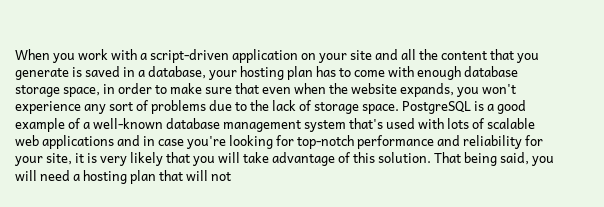When you work with a script-driven application on your site and all the content that you generate is saved in a database, your hosting plan has to come with enough database storage space, in order to make sure that even when the website expands, you won't experience any sort of problems due to the lack of storage space. PostgreSQL is a good example of a well-known database management system that's used with lots of scalable web applications and in case you're looking for top-notch performance and reliability for your site, it is very likely that you will take advantage of this solution. That being said, you will need a hosting plan that will not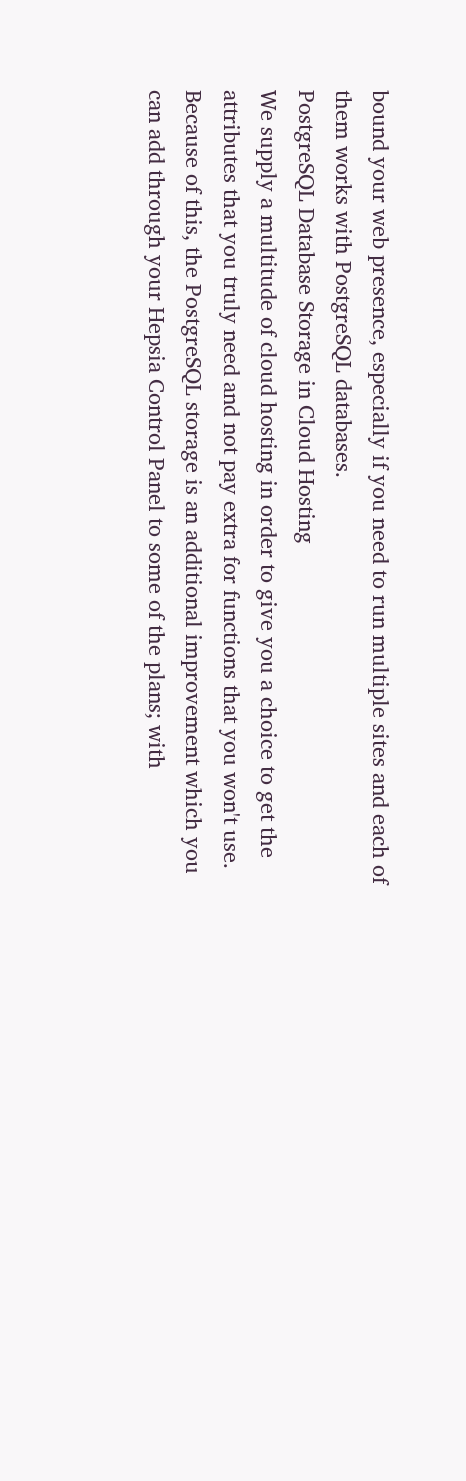bound your web presence, especially if you need to run multiple sites and each of them works with PostgreSQL databases.
PostgreSQL Database Storage in Cloud Hosting
We supply a multitude of cloud hosting in order to give you a choice to get the attributes that you truly need and not pay extra for functions that you won't use. Because of this, the PostgreSQL storage is an additional improvement which you can add through your Hepsia Control Panel to some of the plans; with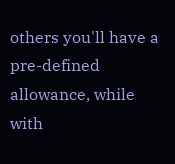others you'll have a pre-defined allowance, while with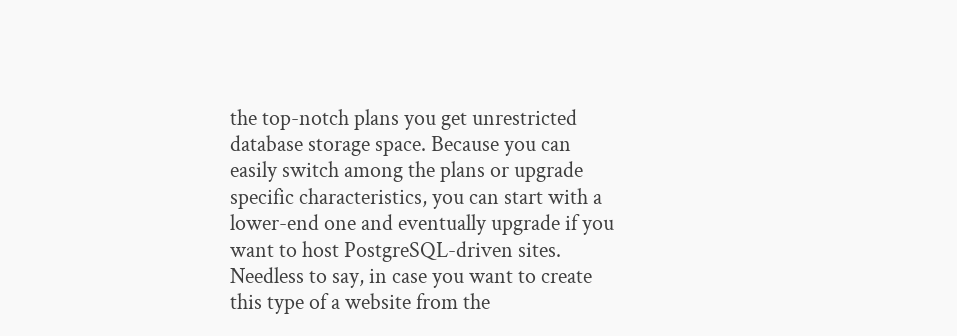the top-notch plans you get unrestricted database storage space. Because you can easily switch among the plans or upgrade specific characteristics, you can start with a lower-end one and eventually upgrade if you want to host PostgreSQL-driven sites. Needless to say, in case you want to create this type of a website from the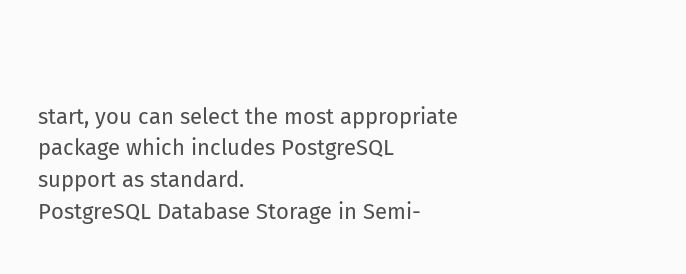start, you can select the most appropriate package which includes PostgreSQL support as standard.
PostgreSQL Database Storage in Semi-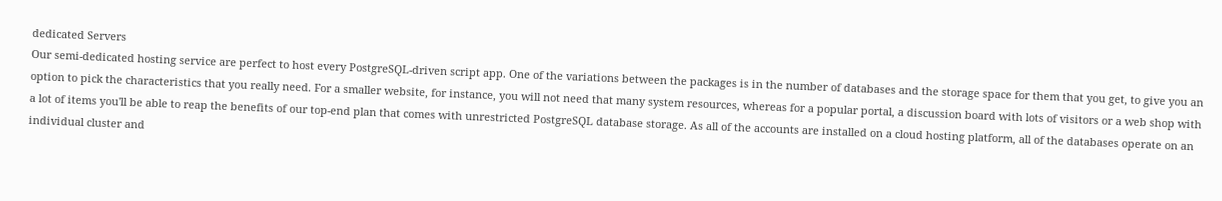dedicated Servers
Our semi-dedicated hosting service are perfect to host every PostgreSQL-driven script app. One of the variations between the packages is in the number of databases and the storage space for them that you get, to give you an option to pick the characteristics that you really need. For a smaller website, for instance, you will not need that many system resources, whereas for a popular portal, a discussion board with lots of visitors or a web shop with a lot of items you'll be able to reap the benefits of our top-end plan that comes with unrestricted PostgreSQL database storage. As all of the accounts are installed on a cloud hosting platform, all of the databases operate on an individual cluster and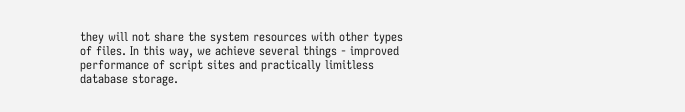they will not share the system resources with other types of files. In this way, we achieve several things - improved performance of script sites and practically limitless database storage.